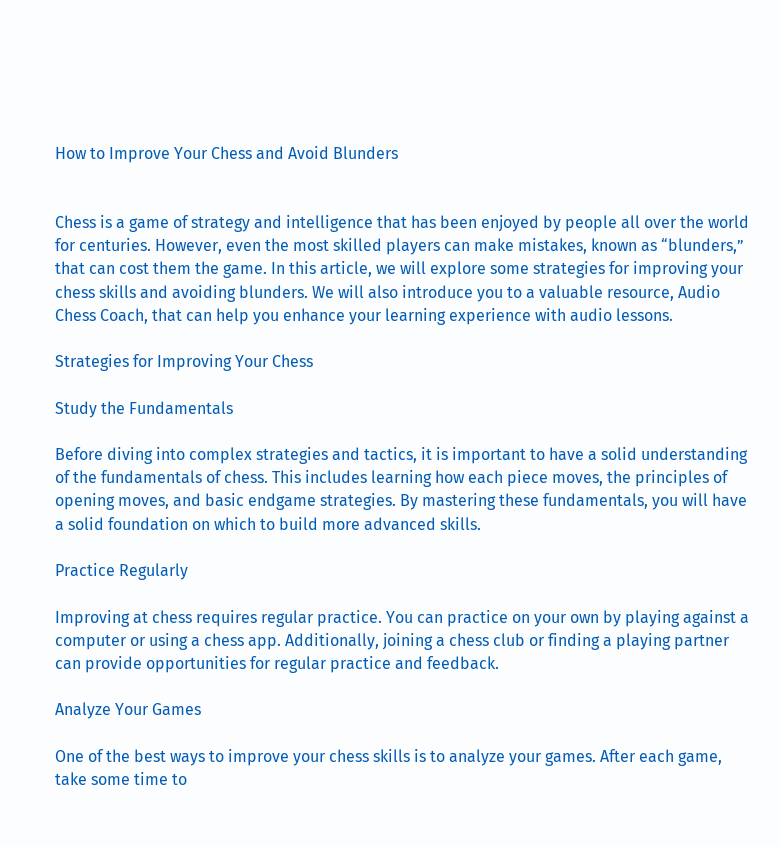How to Improve Your Chess and Avoid Blunders


Chess is a game of strategy and intelligence that has been enjoyed by people all over the world for centuries. However, even the most skilled players can make mistakes, known as “blunders,” that can cost them the game. In this article, we will explore some strategies for improving your chess skills and avoiding blunders. We will also introduce you to a valuable resource, Audio Chess Coach, that can help you enhance your learning experience with audio lessons.

Strategies for Improving Your Chess

Study the Fundamentals

Before diving into complex strategies and tactics, it is important to have a solid understanding of the fundamentals of chess. This includes learning how each piece moves, the principles of opening moves, and basic endgame strategies. By mastering these fundamentals, you will have a solid foundation on which to build more advanced skills.

Practice Regularly

Improving at chess requires regular practice. You can practice on your own by playing against a computer or using a chess app. Additionally, joining a chess club or finding a playing partner can provide opportunities for regular practice and feedback.

Analyze Your Games

One of the best ways to improve your chess skills is to analyze your games. After each game, take some time to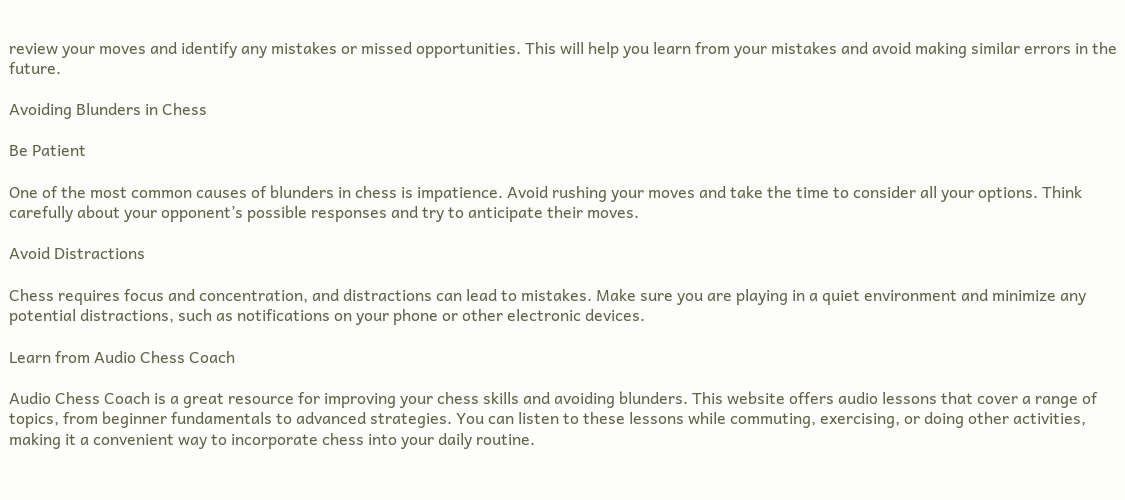review your moves and identify any mistakes or missed opportunities. This will help you learn from your mistakes and avoid making similar errors in the future.

Avoiding Blunders in Chess

Be Patient

One of the most common causes of blunders in chess is impatience. Avoid rushing your moves and take the time to consider all your options. Think carefully about your opponent’s possible responses and try to anticipate their moves.

Avoid Distractions

Chess requires focus and concentration, and distractions can lead to mistakes. Make sure you are playing in a quiet environment and minimize any potential distractions, such as notifications on your phone or other electronic devices.

Learn from Audio Chess Coach

Audio Chess Coach is a great resource for improving your chess skills and avoiding blunders. This website offers audio lessons that cover a range of topics, from beginner fundamentals to advanced strategies. You can listen to these lessons while commuting, exercising, or doing other activities, making it a convenient way to incorporate chess into your daily routine.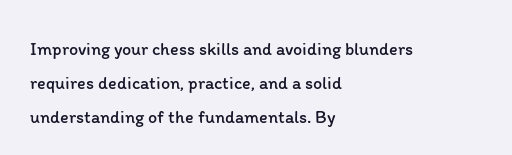Improving your chess skills and avoiding blunders requires dedication, practice, and a solid understanding of the fundamentals. By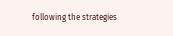following the strategies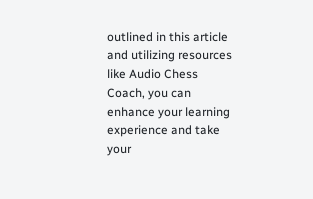outlined in this article and utilizing resources like Audio Chess Coach, you can enhance your learning experience and take your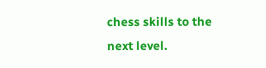chess skills to the next level.